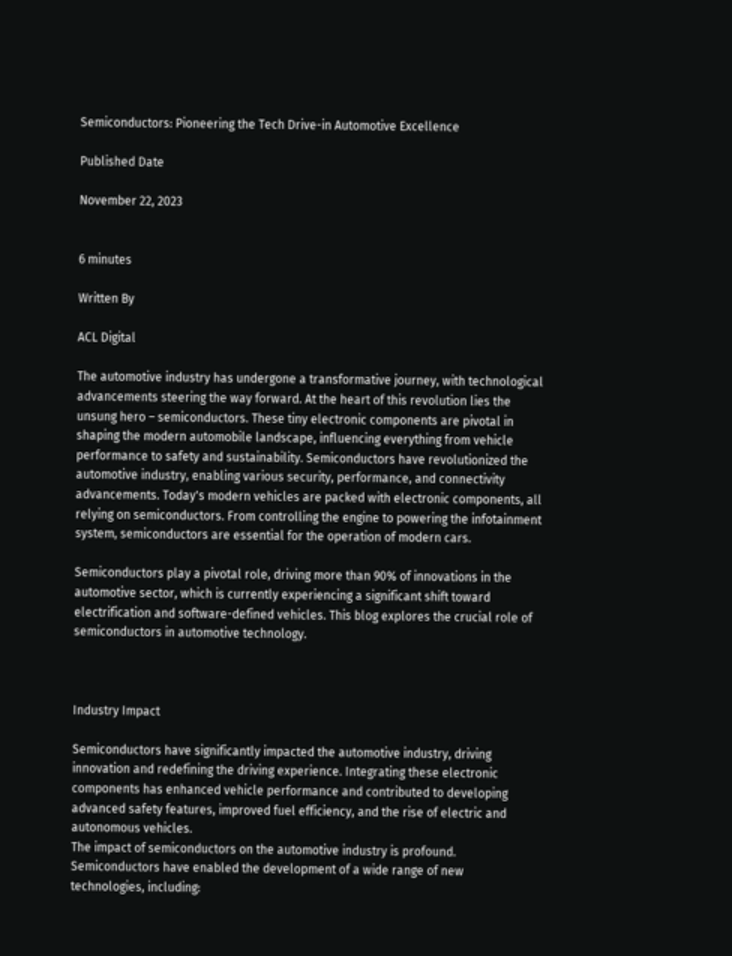Semiconductors: Pioneering the Tech Drive-in Automotive Excellence

Published Date

November 22, 2023


6 minutes

Written By

ACL Digital

The automotive industry has undergone a transformative journey, with technological advancements steering the way forward. At the heart of this revolution lies the unsung hero – semiconductors. These tiny electronic components are pivotal in shaping the modern automobile landscape, influencing everything from vehicle performance to safety and sustainability. Semiconductors have revolutionized the automotive industry, enabling various security, performance, and connectivity advancements. Today's modern vehicles are packed with electronic components, all relying on semiconductors. From controlling the engine to powering the infotainment system, semiconductors are essential for the operation of modern cars.

Semiconductors play a pivotal role, driving more than 90% of innovations in the automotive sector, which is currently experiencing a significant shift toward electrification and software-defined vehicles. This blog explores the crucial role of semiconductors in automotive technology.



Industry Impact

Semiconductors have significantly impacted the automotive industry, driving innovation and redefining the driving experience. Integrating these electronic components has enhanced vehicle performance and contributed to developing advanced safety features, improved fuel efficiency, and the rise of electric and autonomous vehicles.
The impact of semiconductors on the automotive industry is profound. Semiconductors have enabled the development of a wide range of new technologies, including: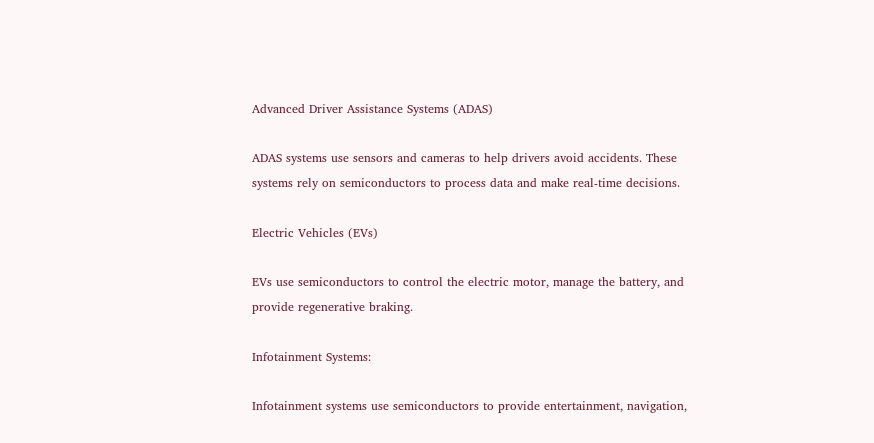Advanced Driver Assistance Systems (ADAS)

ADAS systems use sensors and cameras to help drivers avoid accidents. These systems rely on semiconductors to process data and make real-time decisions.

Electric Vehicles (EVs)

EVs use semiconductors to control the electric motor, manage the battery, and provide regenerative braking.

Infotainment Systems:

Infotainment systems use semiconductors to provide entertainment, navigation,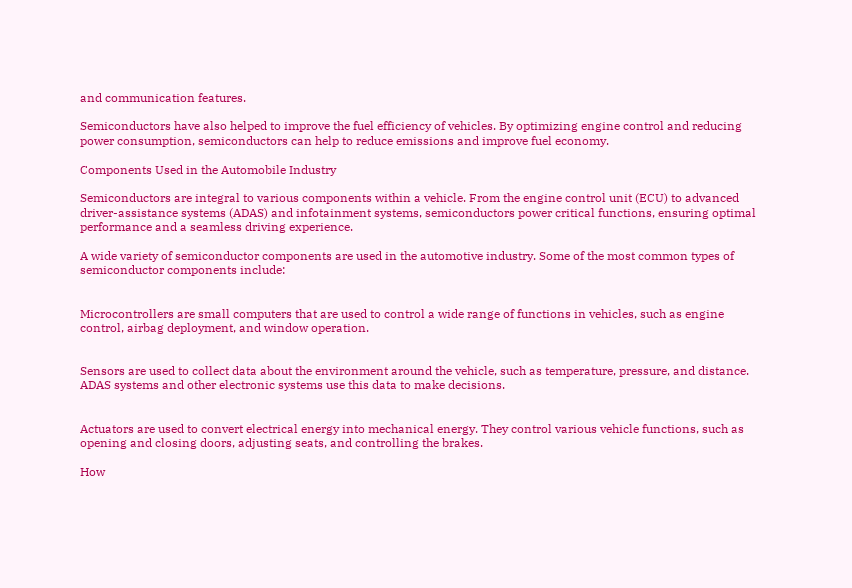and communication features.

Semiconductors have also helped to improve the fuel efficiency of vehicles. By optimizing engine control and reducing power consumption, semiconductors can help to reduce emissions and improve fuel economy.

Components Used in the Automobile Industry

Semiconductors are integral to various components within a vehicle. From the engine control unit (ECU) to advanced driver-assistance systems (ADAS) and infotainment systems, semiconductors power critical functions, ensuring optimal performance and a seamless driving experience.

A wide variety of semiconductor components are used in the automotive industry. Some of the most common types of semiconductor components include:


Microcontrollers are small computers that are used to control a wide range of functions in vehicles, such as engine control, airbag deployment, and window operation.


Sensors are used to collect data about the environment around the vehicle, such as temperature, pressure, and distance. ADAS systems and other electronic systems use this data to make decisions.


Actuators are used to convert electrical energy into mechanical energy. They control various vehicle functions, such as opening and closing doors, adjusting seats, and controlling the brakes.

How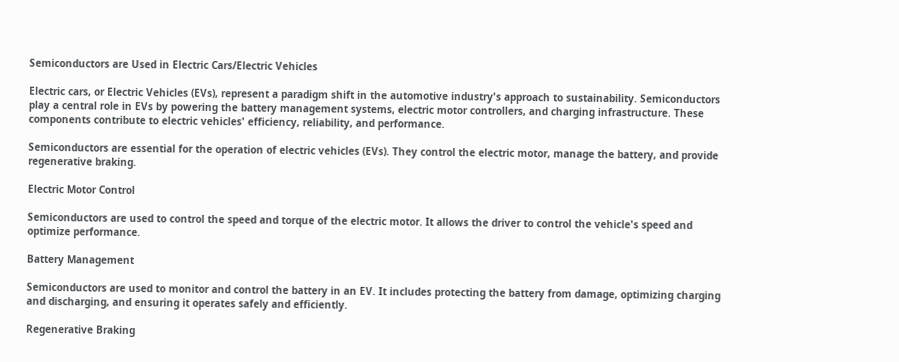Semiconductors are Used in Electric Cars/Electric Vehicles

Electric cars, or Electric Vehicles (EVs), represent a paradigm shift in the automotive industry's approach to sustainability. Semiconductors play a central role in EVs by powering the battery management systems, electric motor controllers, and charging infrastructure. These components contribute to electric vehicles' efficiency, reliability, and performance.

Semiconductors are essential for the operation of electric vehicles (EVs). They control the electric motor, manage the battery, and provide regenerative braking.

Electric Motor Control

Semiconductors are used to control the speed and torque of the electric motor. It allows the driver to control the vehicle's speed and optimize performance.

Battery Management

Semiconductors are used to monitor and control the battery in an EV. It includes protecting the battery from damage, optimizing charging and discharging, and ensuring it operates safely and efficiently.

Regenerative Braking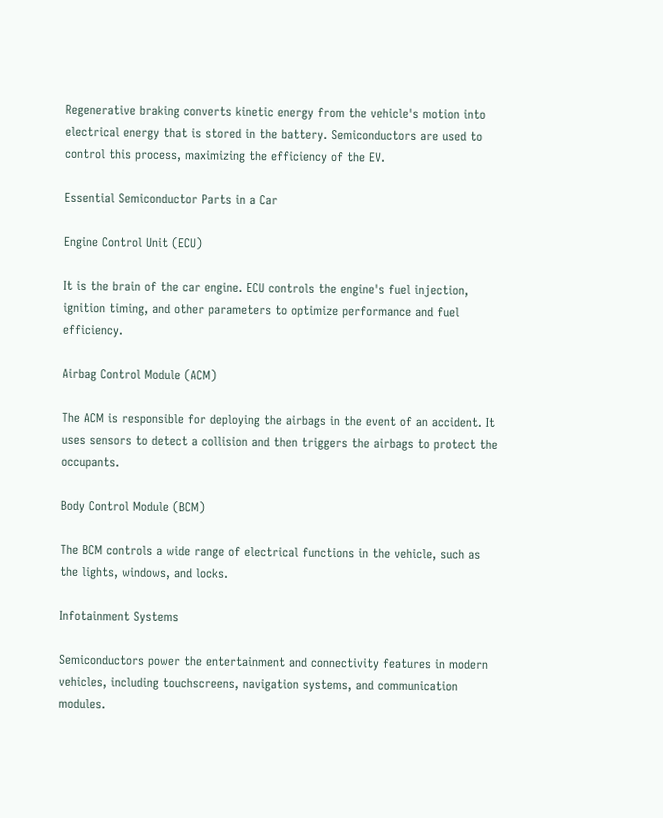Regenerative braking converts kinetic energy from the vehicle's motion into electrical energy that is stored in the battery. Semiconductors are used to control this process, maximizing the efficiency of the EV.

Essential Semiconductor Parts in a Car

Engine Control Unit (ECU)

It is the brain of the car engine. ECU controls the engine's fuel injection, ignition timing, and other parameters to optimize performance and fuel efficiency.

Airbag Control Module (ACM)

The ACM is responsible for deploying the airbags in the event of an accident. It uses sensors to detect a collision and then triggers the airbags to protect the occupants.

Body Control Module (BCM)

The BCM controls a wide range of electrical functions in the vehicle, such as the lights, windows, and locks.

Infotainment Systems

Semiconductors power the entertainment and connectivity features in modern vehicles, including touchscreens, navigation systems, and communication modules.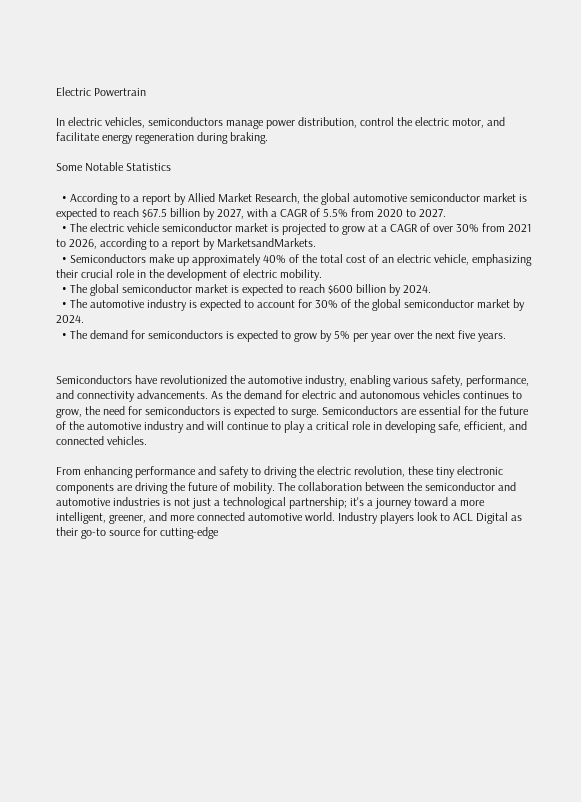Electric Powertrain

In electric vehicles, semiconductors manage power distribution, control the electric motor, and facilitate energy regeneration during braking.

Some Notable Statistics

  • According to a report by Allied Market Research, the global automotive semiconductor market is expected to reach $67.5 billion by 2027, with a CAGR of 5.5% from 2020 to 2027.
  • The electric vehicle semiconductor market is projected to grow at a CAGR of over 30% from 2021 to 2026, according to a report by MarketsandMarkets.
  • Semiconductors make up approximately 40% of the total cost of an electric vehicle, emphasizing their crucial role in the development of electric mobility.
  • The global semiconductor market is expected to reach $600 billion by 2024.
  • The automotive industry is expected to account for 30% of the global semiconductor market by 2024.
  • The demand for semiconductors is expected to grow by 5% per year over the next five years.


Semiconductors have revolutionized the automotive industry, enabling various safety, performance, and connectivity advancements. As the demand for electric and autonomous vehicles continues to grow, the need for semiconductors is expected to surge. Semiconductors are essential for the future of the automotive industry and will continue to play a critical role in developing safe, efficient, and connected vehicles.

From enhancing performance and safety to driving the electric revolution, these tiny electronic components are driving the future of mobility. The collaboration between the semiconductor and automotive industries is not just a technological partnership; it's a journey toward a more intelligent, greener, and more connected automotive world. Industry players look to ACL Digital as their go-to source for cutting-edge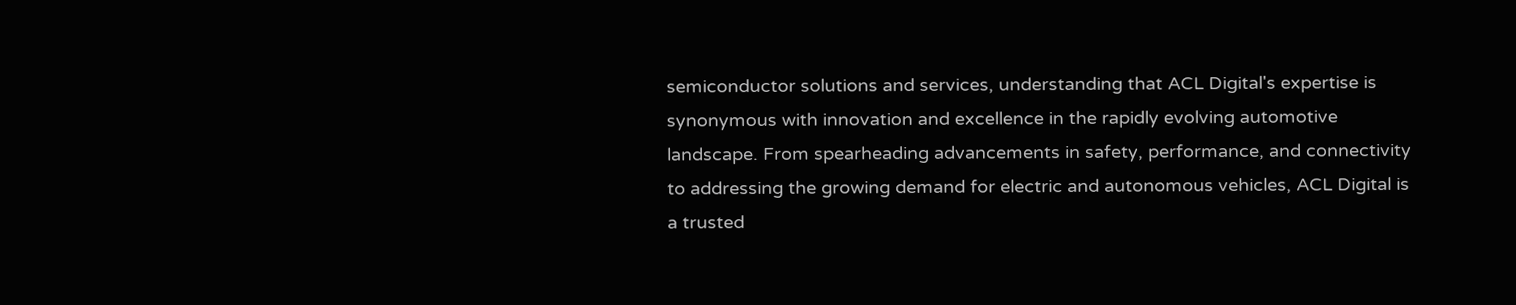semiconductor solutions and services, understanding that ACL Digital's expertise is synonymous with innovation and excellence in the rapidly evolving automotive landscape. From spearheading advancements in safety, performance, and connectivity to addressing the growing demand for electric and autonomous vehicles, ACL Digital is a trusted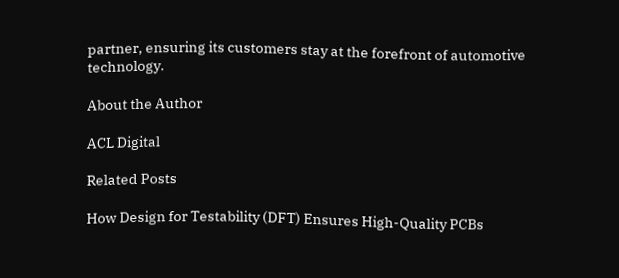partner, ensuring its customers stay at the forefront of automotive technology.

About the Author

ACL Digital

Related Posts

How Design for Testability (DFT) Ensures High-Quality PCBs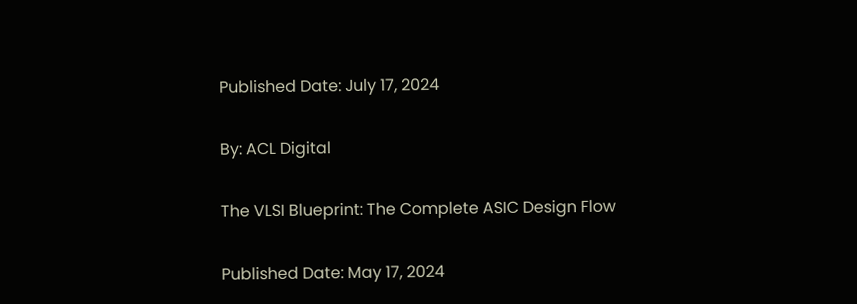Published Date: July 17, 2024

By: ACL Digital

The VLSI Blueprint: The Complete ASIC Design Flow

Published Date: May 17, 2024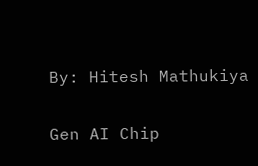By: Hitesh Mathukiya

Gen AI Chip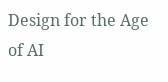Design for the Age of AI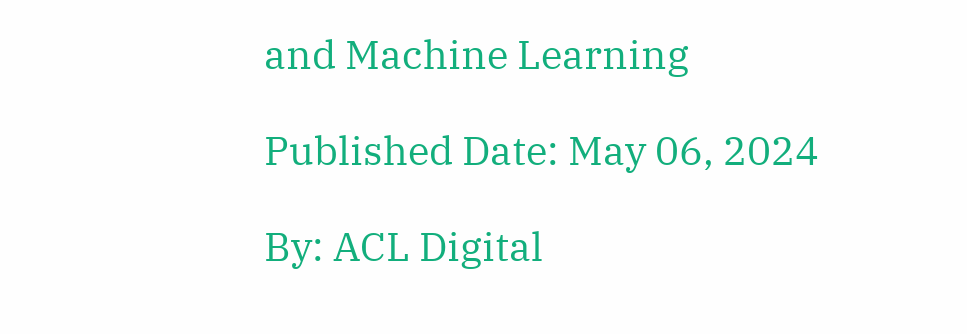and Machine Learning

Published Date: May 06, 2024

By: ACL Digital